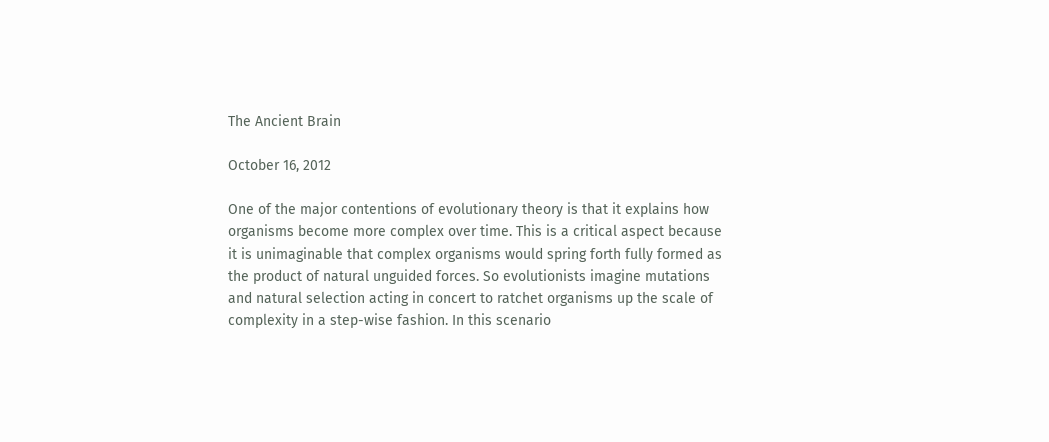The Ancient Brain

October 16, 2012

One of the major contentions of evolutionary theory is that it explains how organisms become more complex over time. This is a critical aspect because it is unimaginable that complex organisms would spring forth fully formed as the product of natural unguided forces. So evolutionists imagine mutations and natural selection acting in concert to ratchet organisms up the scale of complexity in a step-wise fashion. In this scenario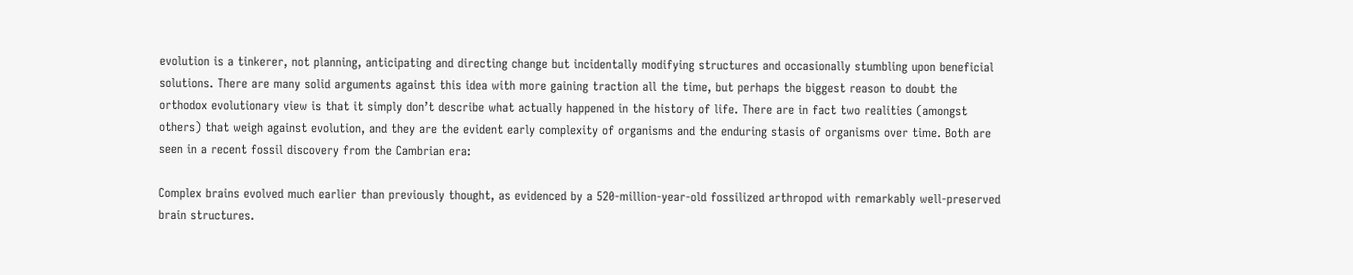evolution is a tinkerer, not planning, anticipating and directing change but incidentally modifying structures and occasionally stumbling upon beneficial solutions. There are many solid arguments against this idea with more gaining traction all the time, but perhaps the biggest reason to doubt the orthodox evolutionary view is that it simply don’t describe what actually happened in the history of life. There are in fact two realities (amongst others) that weigh against evolution, and they are the evident early complexity of organisms and the enduring stasis of organisms over time. Both are seen in a recent fossil discovery from the Cambrian era:

Complex brains evolved much earlier than previously thought, as evidenced by a 520-million-year-old fossilized arthropod with remarkably well-preserved brain structures.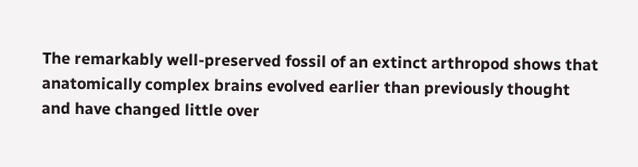The remarkably well-preserved fossil of an extinct arthropod shows that anatomically complex brains evolved earlier than previously thought and have changed little over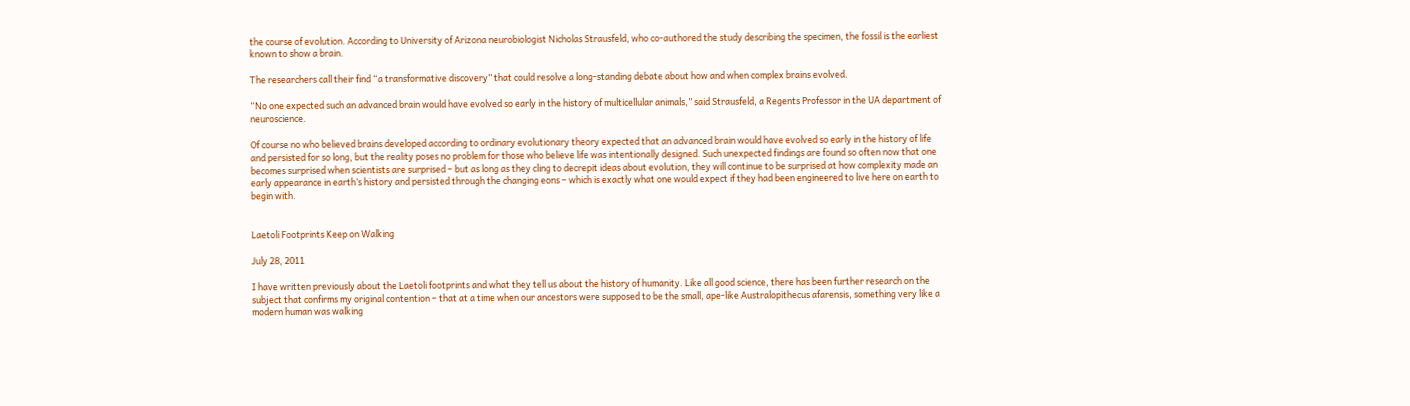the course of evolution. According to University of Arizona neurobiologist Nicholas Strausfeld, who co-authored the study describing the specimen, the fossil is the earliest known to show a brain.

The researchers call their find “a transformative discovery” that could resolve a long-standing debate about how and when complex brains evolved.

“No one expected such an advanced brain would have evolved so early in the history of multicellular animals,” said Strausfeld, a Regents Professor in the UA department of neuroscience.

Of course no who believed brains developed according to ordinary evolutionary theory expected that an advanced brain would have evolved so early in the history of life and persisted for so long, but the reality poses no problem for those who believe life was intentionally designed. Such unexpected findings are found so often now that one becomes surprised when scientists are surprised – but as long as they cling to decrepit ideas about evolution, they will continue to be surprised at how complexity made an early appearance in earth’s history and persisted through the changing eons – which is exactly what one would expect if they had been engineered to live here on earth to begin with.


Laetoli Footprints Keep on Walking

July 28, 2011

I have written previously about the Laetoli footprints and what they tell us about the history of humanity. Like all good science, there has been further research on the subject that confirms my original contention – that at a time when our ancestors were supposed to be the small, ape-like Australopithecus afarensis, something very like a modern human was walking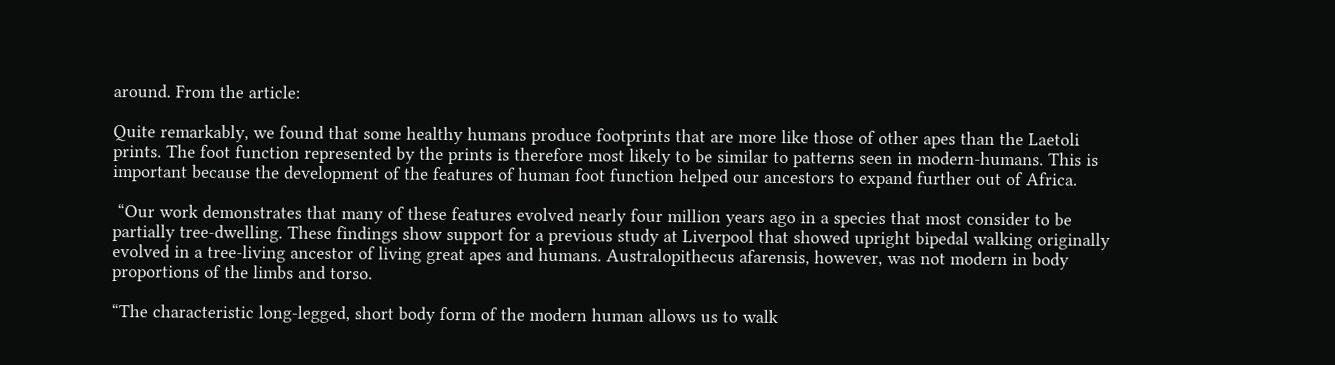around. From the article:

Quite remarkably, we found that some healthy humans produce footprints that are more like those of other apes than the Laetoli prints. The foot function represented by the prints is therefore most likely to be similar to patterns seen in modern-humans. This is important because the development of the features of human foot function helped our ancestors to expand further out of Africa.

 “Our work demonstrates that many of these features evolved nearly four million years ago in a species that most consider to be partially tree-dwelling. These findings show support for a previous study at Liverpool that showed upright bipedal walking originally evolved in a tree-living ancestor of living great apes and humans. Australopithecus afarensis, however, was not modern in body proportions of the limbs and torso.

“The characteristic long-legged, short body form of the modern human allows us to walk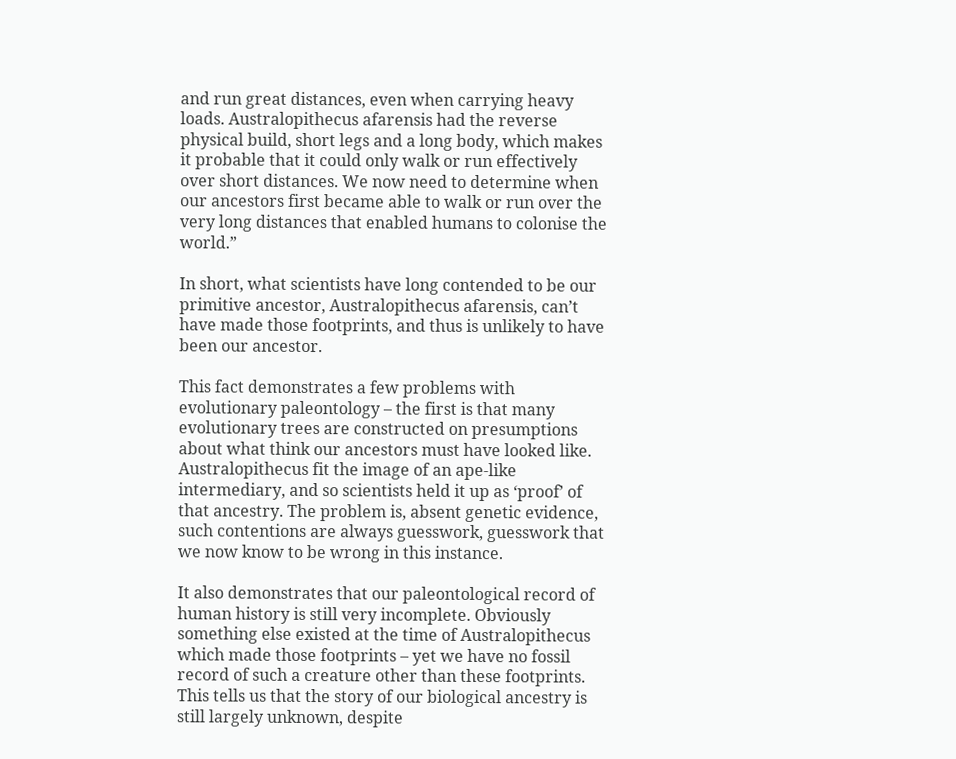and run great distances, even when carrying heavy loads. Australopithecus afarensis had the reverse physical build, short legs and a long body, which makes it probable that it could only walk or run effectively over short distances. We now need to determine when our ancestors first became able to walk or run over the very long distances that enabled humans to colonise the world.”

In short, what scientists have long contended to be our primitive ancestor, Australopithecus afarensis, can’t have made those footprints, and thus is unlikely to have been our ancestor.

This fact demonstrates a few problems with evolutionary paleontology – the first is that many evolutionary trees are constructed on presumptions about what think our ancestors must have looked like. Australopithecus fit the image of an ape-like intermediary, and so scientists held it up as ‘proof’ of that ancestry. The problem is, absent genetic evidence, such contentions are always guesswork, guesswork that we now know to be wrong in this instance.

It also demonstrates that our paleontological record of human history is still very incomplete. Obviously something else existed at the time of Australopithecus which made those footprints – yet we have no fossil record of such a creature other than these footprints. This tells us that the story of our biological ancestry is still largely unknown, despite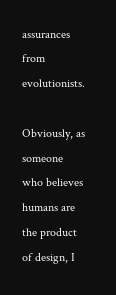assurances from evolutionists.

Obviously, as someone who believes humans are the product of design, I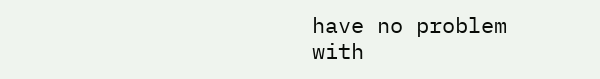have no problem with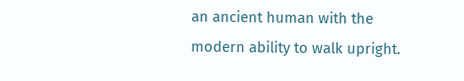an ancient human with the modern ability to walk upright.